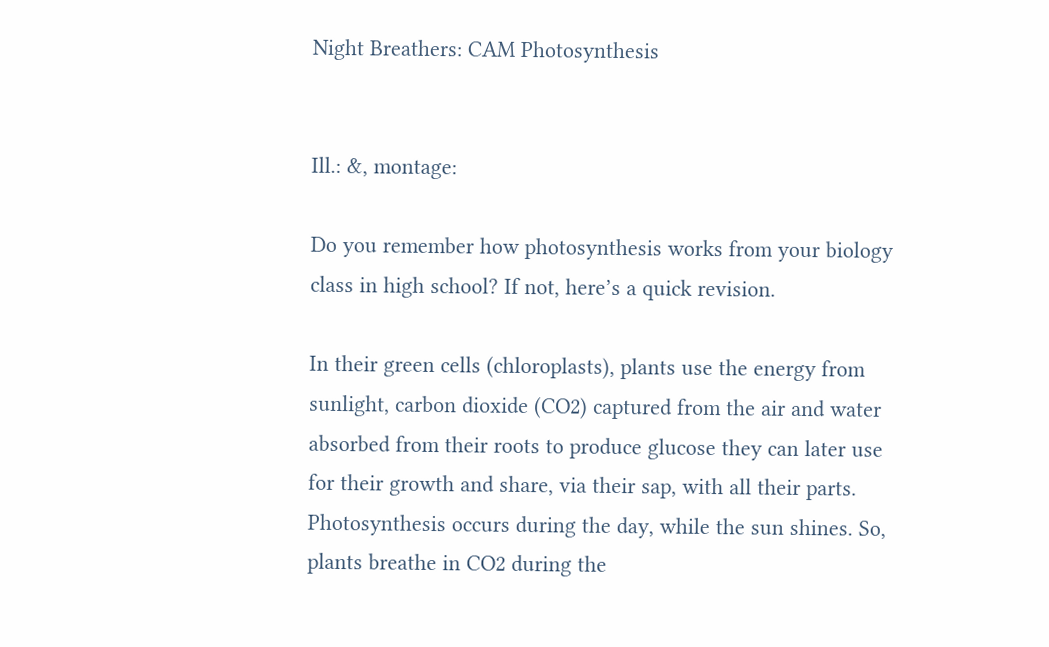Night Breathers: CAM Photosynthesis


Ill.: &, montage:

Do you remember how photosynthesis works from your biology class in high school? If not, here’s a quick revision.

In their green cells (chloroplasts), plants use the energy from sunlight, carbon dioxide (CO2) captured from the air and water absorbed from their roots to produce glucose they can later use for their growth and share, via their sap, with all their parts. Photosynthesis occurs during the day, while the sun shines. So, plants breathe in CO2 during the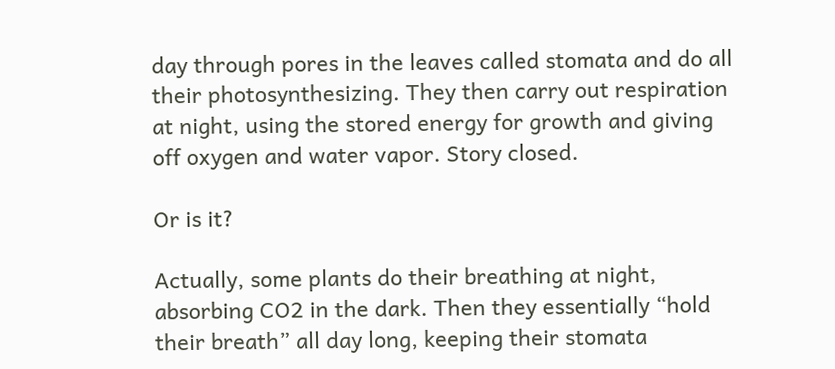day through pores in the leaves called stomata and do all their photosynthesizing. They then carry out respiration at night, using the stored energy for growth and giving off oxygen and water vapor. Story closed.

Or is it?

Actually, some plants do their breathing at night, absorbing CO2 in the dark. Then they essentially “hold their breath” all day long, keeping their stomata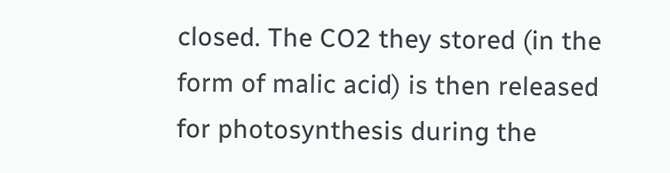closed. The CO2 they stored (in the form of malic acid) is then released for photosynthesis during the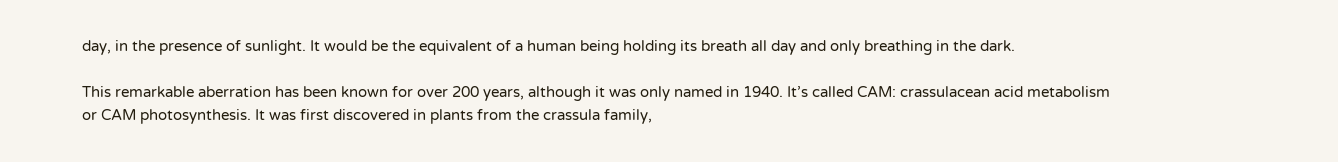day, in the presence of sunlight. It would be the equivalent of a human being holding its breath all day and only breathing in the dark.

This remarkable aberration has been known for over 200 years, although it was only named in 1940. It’s called CAM: crassulacean acid metabolism or CAM photosynthesis. It was first discovered in plants from the crassula family,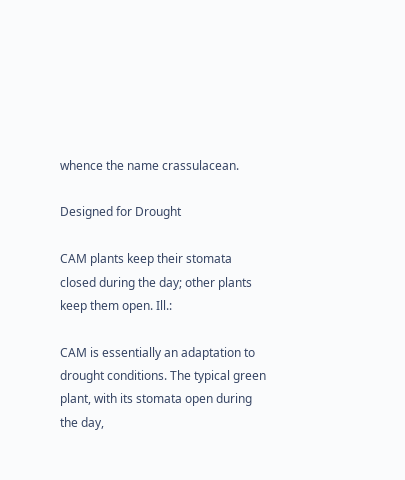whence the name crassulacean.

Designed for Drought

CAM plants keep their stomata closed during the day; other plants keep them open. Ill.:

CAM is essentially an adaptation to drought conditions. The typical green plant, with its stomata open during the day,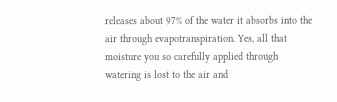releases about 97% of the water it absorbs into the air through evapotranspiration. Yes, all that moisture you so carefully applied through watering is lost to the air and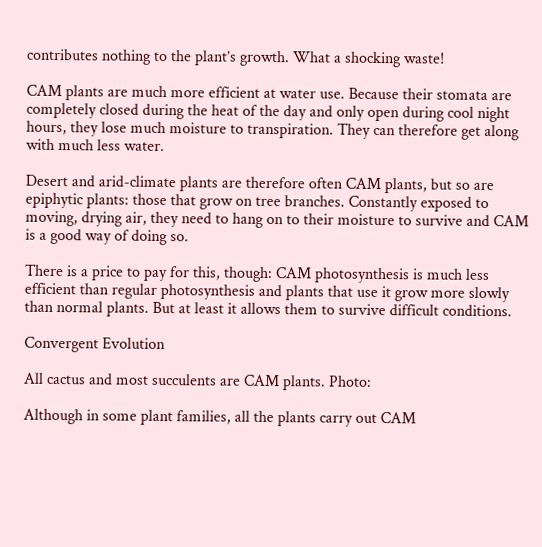contributes nothing to the plant’s growth. What a shocking waste!

CAM plants are much more efficient at water use. Because their stomata are completely closed during the heat of the day and only open during cool night hours, they lose much moisture to transpiration. They can therefore get along with much less water.

Desert and arid-climate plants are therefore often CAM plants, but so are epiphytic plants: those that grow on tree branches. Constantly exposed to moving, drying air, they need to hang on to their moisture to survive and CAM is a good way of doing so.

There is a price to pay for this, though: CAM photosynthesis is much less efficient than regular photosynthesis and plants that use it grow more slowly than normal plants. But at least it allows them to survive difficult conditions.

Convergent Evolution

All cactus and most succulents are CAM plants. Photo:

Although in some plant families, all the plants carry out CAM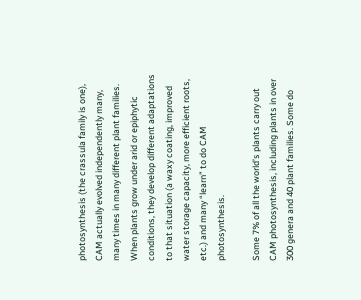photosynthesis (the crassula family is one), CAM actually evolved independently many, many times in many different plant families. When plants grow under arid or epiphytic conditions, they develop different adaptations to that situation (a waxy coating, improved water storage capacity, more efficient roots, etc.) and many “learn” to do CAM photosynthesis.

Some 7% of all the world’s plants carry out CAM photosynthesis, including plants in over 300 genera and 40 plant families. Some do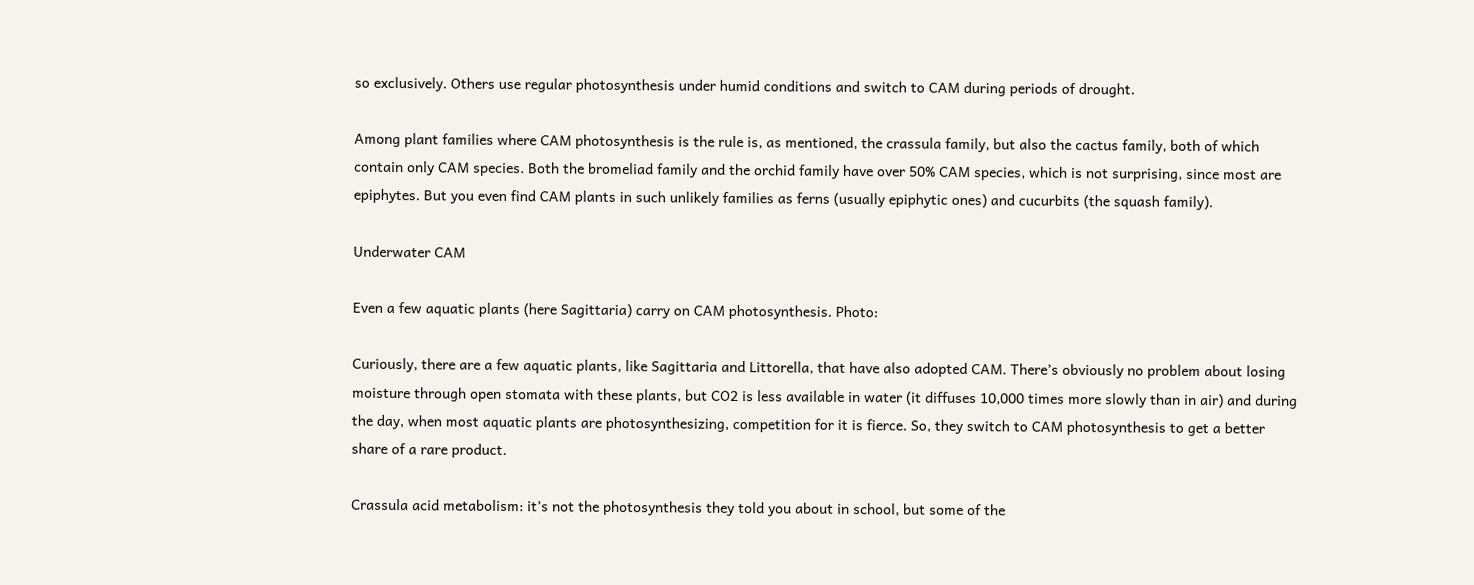so exclusively. Others use regular photosynthesis under humid conditions and switch to CAM during periods of drought.

Among plant families where CAM photosynthesis is the rule is, as mentioned, the crassula family, but also the cactus family, both of which contain only CAM species. Both the bromeliad family and the orchid family have over 50% CAM species, which is not surprising, since most are epiphytes. But you even find CAM plants in such unlikely families as ferns (usually epiphytic ones) and cucurbits (the squash family).

Underwater CAM

Even a few aquatic plants (here Sagittaria) carry on CAM photosynthesis. Photo:

Curiously, there are a few aquatic plants, like Sagittaria and Littorella, that have also adopted CAM. There’s obviously no problem about losing moisture through open stomata with these plants, but CO2 is less available in water (it diffuses 10,000 times more slowly than in air) and during the day, when most aquatic plants are photosynthesizing, competition for it is fierce. So, they switch to CAM photosynthesis to get a better share of a rare product.

Crassula acid metabolism: it’s not the photosynthesis they told you about in school, but some of the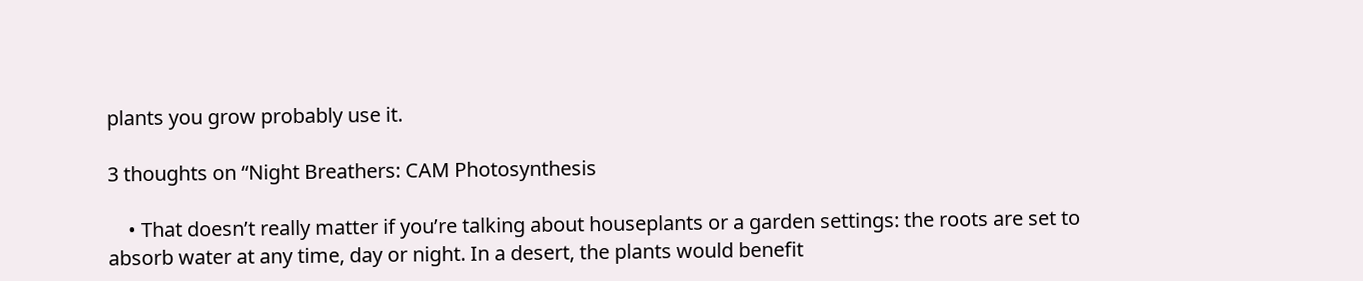plants you grow probably use it.

3 thoughts on “Night Breathers: CAM Photosynthesis

    • That doesn’t really matter if you’re talking about houseplants or a garden settings: the roots are set to absorb water at any time, day or night. In a desert, the plants would benefit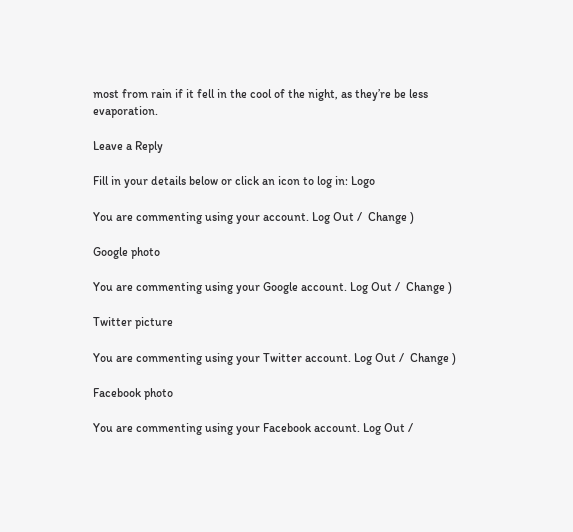most from rain if it fell in the cool of the night, as they’re be less evaporation.

Leave a Reply

Fill in your details below or click an icon to log in: Logo

You are commenting using your account. Log Out /  Change )

Google photo

You are commenting using your Google account. Log Out /  Change )

Twitter picture

You are commenting using your Twitter account. Log Out /  Change )

Facebook photo

You are commenting using your Facebook account. Log Out /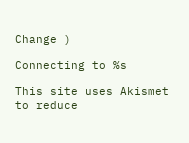Change )

Connecting to %s

This site uses Akismet to reduce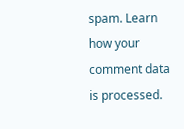spam. Learn how your comment data is processed.